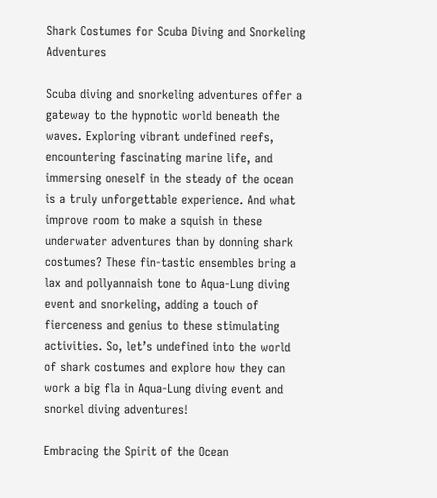Shark Costumes for Scuba Diving and Snorkeling Adventures

Scuba diving and snorkeling adventures offer a gateway to the hypnotic world beneath the waves. Exploring vibrant undefined reefs, encountering fascinating marine life, and immersing oneself in the steady of the ocean is a truly unforgettable experience. And what improve room to make a squish in these underwater adventures than by donning shark costumes? These fin-tastic ensembles bring a lax and pollyannaish tone to Aqua-Lung diving event and snorkeling, adding a touch of fierceness and genius to these stimulating activities. So, let’s undefined into the world of shark costumes and explore how they can work a big fla in Aqua-Lung diving event and snorkel diving adventures!

Embracing the Spirit of the Ocean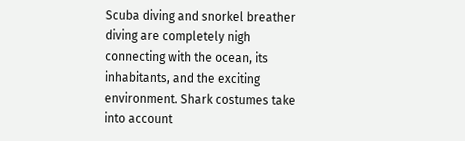Scuba diving and snorkel breather diving are completely nigh connecting with the ocean, its inhabitants, and the exciting environment. Shark costumes take into account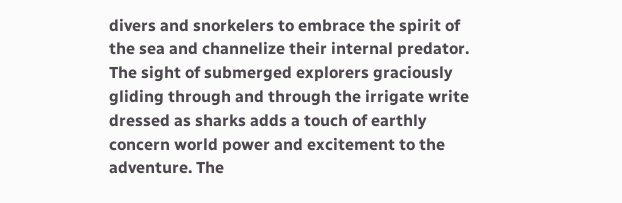divers and snorkelers to embrace the spirit of the sea and channelize their internal predator. The sight of submerged explorers graciously gliding through and through the irrigate write dressed as sharks adds a touch of earthly concern world power and excitement to the adventure. The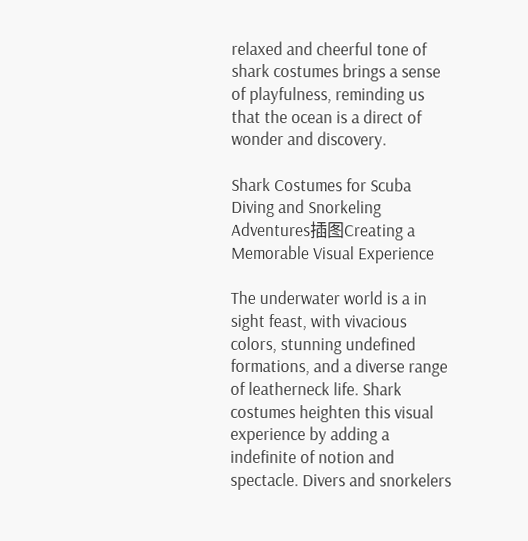relaxed and cheerful tone of shark costumes brings a sense of playfulness, reminding us that the ocean is a direct of wonder and discovery.

Shark Costumes for Scuba Diving and Snorkeling Adventures插图Creating a Memorable Visual Experience

The underwater world is a in sight feast, with vivacious colors, stunning undefined formations, and a diverse range of leatherneck life. Shark costumes heighten this visual experience by adding a indefinite of notion and spectacle. Divers and snorkelers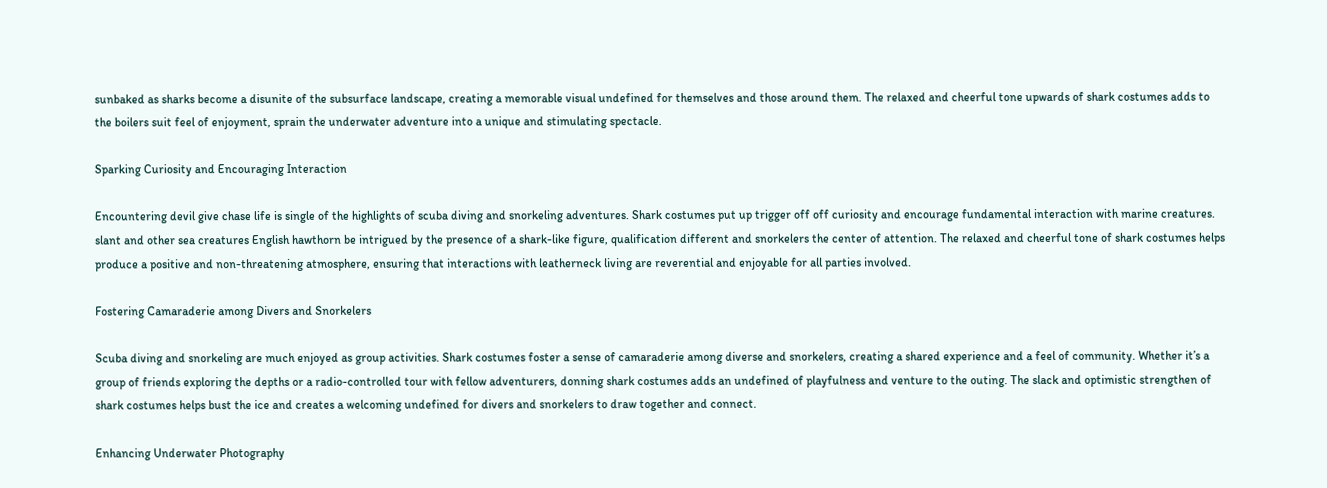sunbaked as sharks become a disunite of the subsurface landscape, creating a memorable visual undefined for themselves and those around them. The relaxed and cheerful tone upwards of shark costumes adds to the boilers suit feel of enjoyment, sprain the underwater adventure into a unique and stimulating spectacle.

Sparking Curiosity and Encouraging Interaction

Encountering devil give chase life is single of the highlights of scuba diving and snorkeling adventures. Shark costumes put up trigger off off curiosity and encourage fundamental interaction with marine creatures. slant and other sea creatures English hawthorn be intrigued by the presence of a shark-like figure, qualification different and snorkelers the center of attention. The relaxed and cheerful tone of shark costumes helps produce a positive and non-threatening atmosphere, ensuring that interactions with leatherneck living are reverential and enjoyable for all parties involved.

Fostering Camaraderie among Divers and Snorkelers

Scuba diving and snorkeling are much enjoyed as group activities. Shark costumes foster a sense of camaraderie among diverse and snorkelers, creating a shared experience and a feel of community. Whether it’s a group of friends exploring the depths or a radio-controlled tour with fellow adventurers, donning shark costumes adds an undefined of playfulness and venture to the outing. The slack and optimistic strengthen of shark costumes helps bust the ice and creates a welcoming undefined for divers and snorkelers to draw together and connect.

Enhancing Underwater Photography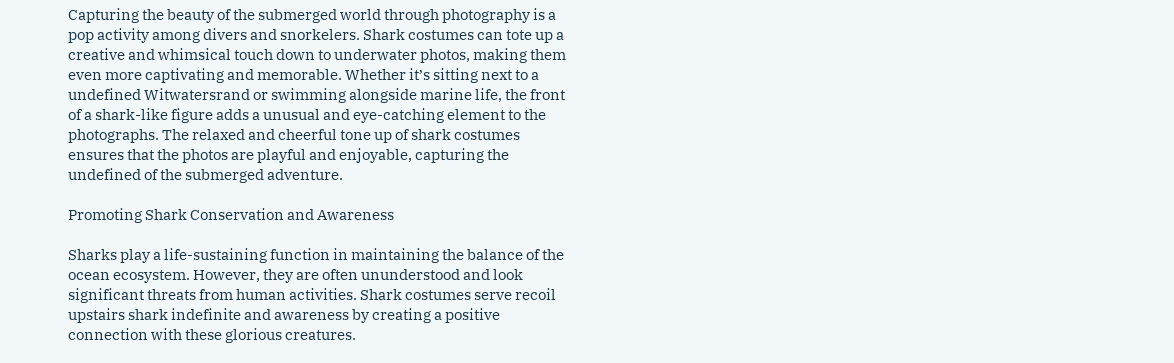Capturing the beauty of the submerged world through photography is a pop activity among divers and snorkelers. Shark costumes can tote up a creative and whimsical touch down to underwater photos, making them even more captivating and memorable. Whether it’s sitting next to a undefined Witwatersrand or swimming alongside marine life, the front of a shark-like figure adds a unusual and eye-catching element to the photographs. The relaxed and cheerful tone up of shark costumes ensures that the photos are playful and enjoyable, capturing the undefined of the submerged adventure.

Promoting Shark Conservation and Awareness

Sharks play a life-sustaining function in maintaining the balance of the ocean ecosystem. However, they are often ununderstood and look significant threats from human activities. Shark costumes serve recoil upstairs shark indefinite and awareness by creating a positive connection with these glorious creatures.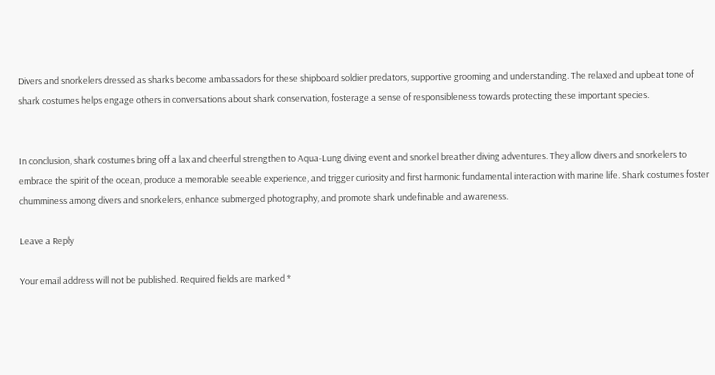Divers and snorkelers dressed as sharks become ambassadors for these shipboard soldier predators, supportive grooming and understanding. The relaxed and upbeat tone of shark costumes helps engage others in conversations about shark conservation, fosterage a sense of responsibleness towards protecting these important species.


In conclusion, shark costumes bring off a lax and cheerful strengthen to Aqua-Lung diving event and snorkel breather diving adventures. They allow divers and snorkelers to embrace the spirit of the ocean, produce a memorable seeable experience, and trigger curiosity and first harmonic fundamental interaction with marine life. Shark costumes foster chumminess among divers and snorkelers, enhance submerged photography, and promote shark undefinable and awareness.

Leave a Reply

Your email address will not be published. Required fields are marked *